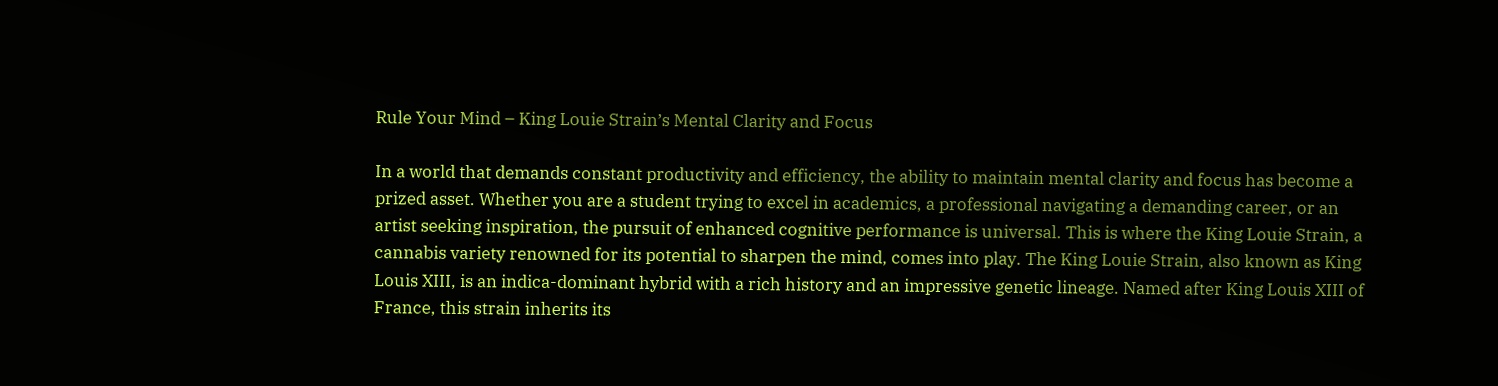Rule Your Mind – King Louie Strain’s Mental Clarity and Focus

In a world that demands constant productivity and efficiency, the ability to maintain mental clarity and focus has become a prized asset. Whether you are a student trying to excel in academics, a professional navigating a demanding career, or an artist seeking inspiration, the pursuit of enhanced cognitive performance is universal. This is where the King Louie Strain, a cannabis variety renowned for its potential to sharpen the mind, comes into play. The King Louie Strain, also known as King Louis XIII, is an indica-dominant hybrid with a rich history and an impressive genetic lineage. Named after King Louis XIII of France, this strain inherits its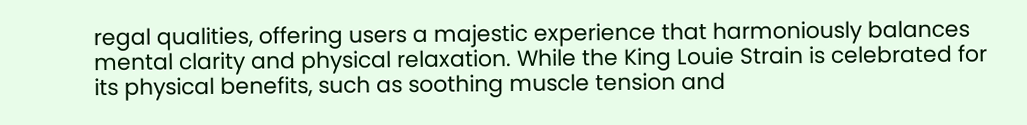regal qualities, offering users a majestic experience that harmoniously balances mental clarity and physical relaxation. While the King Louie Strain is celebrated for its physical benefits, such as soothing muscle tension and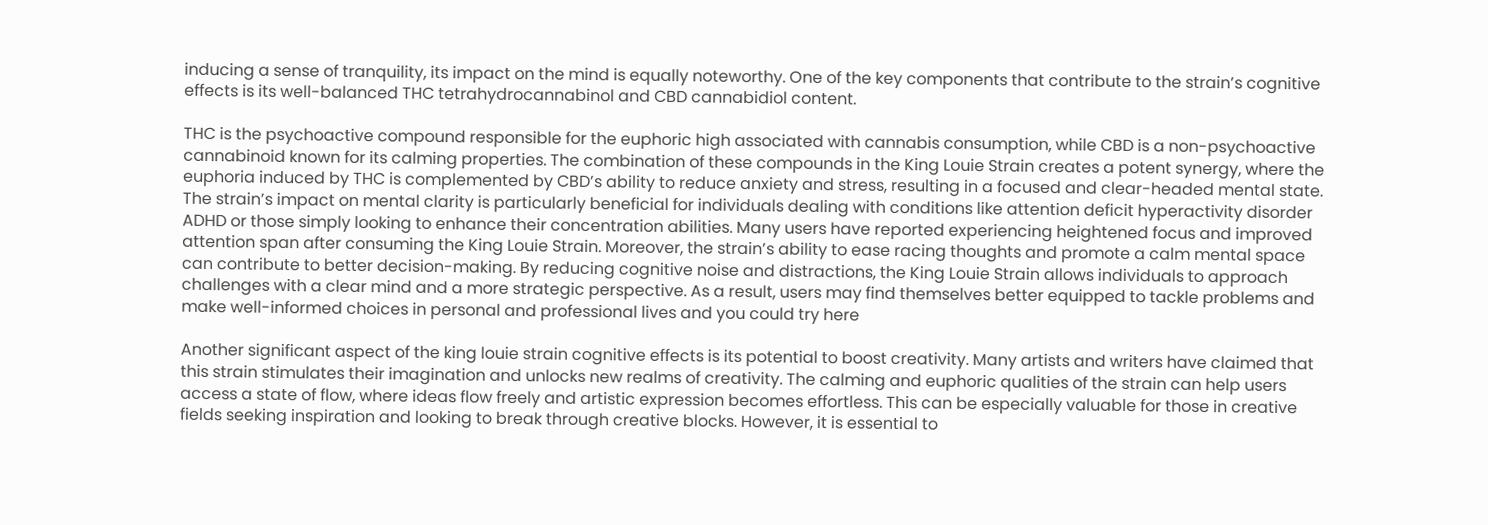inducing a sense of tranquility, its impact on the mind is equally noteworthy. One of the key components that contribute to the strain’s cognitive effects is its well-balanced THC tetrahydrocannabinol and CBD cannabidiol content.

THC is the psychoactive compound responsible for the euphoric high associated with cannabis consumption, while CBD is a non-psychoactive cannabinoid known for its calming properties. The combination of these compounds in the King Louie Strain creates a potent synergy, where the euphoria induced by THC is complemented by CBD’s ability to reduce anxiety and stress, resulting in a focused and clear-headed mental state. The strain’s impact on mental clarity is particularly beneficial for individuals dealing with conditions like attention deficit hyperactivity disorder ADHD or those simply looking to enhance their concentration abilities. Many users have reported experiencing heightened focus and improved attention span after consuming the King Louie Strain. Moreover, the strain’s ability to ease racing thoughts and promote a calm mental space can contribute to better decision-making. By reducing cognitive noise and distractions, the King Louie Strain allows individuals to approach challenges with a clear mind and a more strategic perspective. As a result, users may find themselves better equipped to tackle problems and make well-informed choices in personal and professional lives and you could try here

Another significant aspect of the king louie strain cognitive effects is its potential to boost creativity. Many artists and writers have claimed that this strain stimulates their imagination and unlocks new realms of creativity. The calming and euphoric qualities of the strain can help users access a state of flow, where ideas flow freely and artistic expression becomes effortless. This can be especially valuable for those in creative fields seeking inspiration and looking to break through creative blocks. However, it is essential to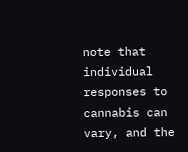note that individual responses to cannabis can vary, and the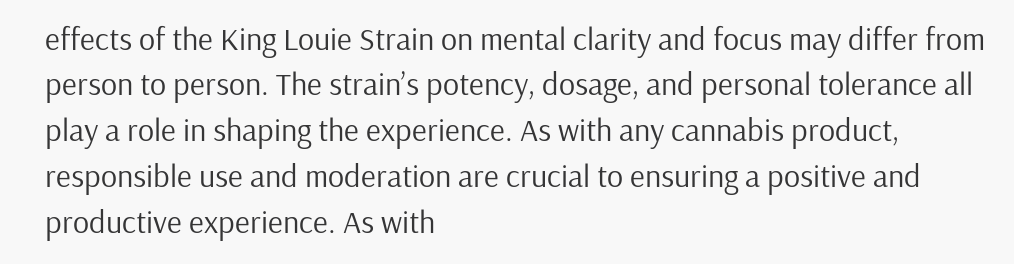effects of the King Louie Strain on mental clarity and focus may differ from person to person. The strain’s potency, dosage, and personal tolerance all play a role in shaping the experience. As with any cannabis product, responsible use and moderation are crucial to ensuring a positive and productive experience. As with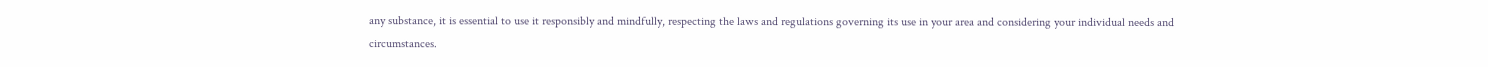any substance, it is essential to use it responsibly and mindfully, respecting the laws and regulations governing its use in your area and considering your individual needs and circumstances.